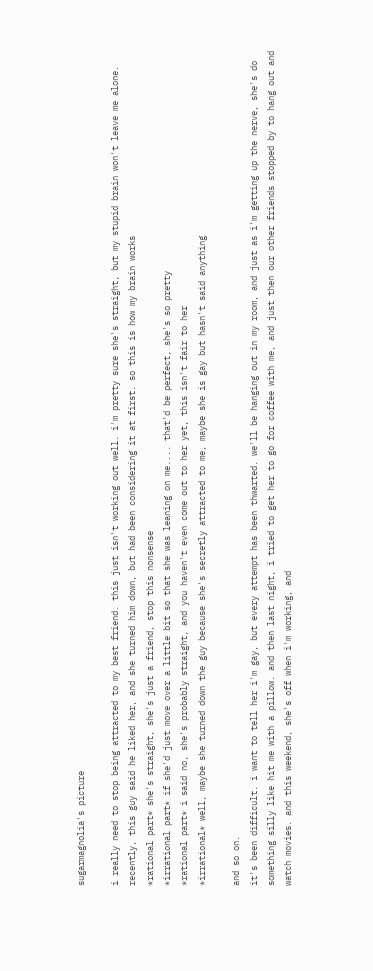sugarmagnolia's picture

i really need to stop being attracted to my best friend. this just isn't working out well. i'm pretty sure she's straight, but my stupid brain won't leave me alone. recently, this guy said he liked her, and she turned him down, but had been considering it at first. so this is how my brain works
*rational part* she's straight, she's just a friend, stop this nonsense
*irrational part* if she'd just move over a little bit so that she was leaning on me.... that'd be perfect, she's so pretty
*rational part* i said no, she's probably straight, and you haven't even come out to her yet, this isn't fair to her
*irrational* well, maybe she turned down the guy because she's secretly attracted to me, maybe she is gay but hasn't said anything

and so on.
it's been difficult. i want to tell her i'm gay, but every attempt has been thwarted. we'll be hanging out in my room, and just as i'm getting up the nerve, she's do something silly like hit me with a pillow. and then last night, i tried to get her to go for coffee with me, and just then our other friends stopped by to hang out and watch movies. and this weekend, she's off when i'm working, and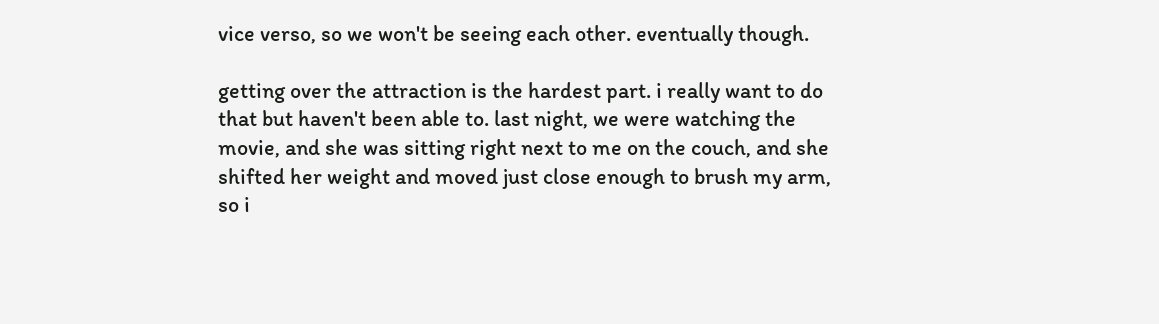vice verso, so we won't be seeing each other. eventually though.

getting over the attraction is the hardest part. i really want to do that but haven't been able to. last night, we were watching the movie, and she was sitting right next to me on the couch, and she shifted her weight and moved just close enough to brush my arm, so i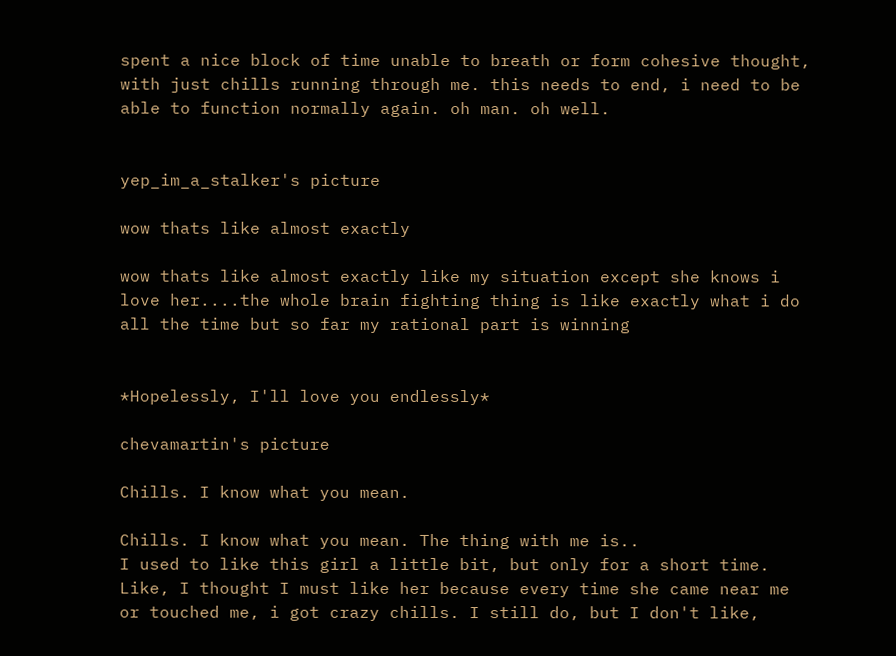spent a nice block of time unable to breath or form cohesive thought, with just chills running through me. this needs to end, i need to be able to function normally again. oh man. oh well.


yep_im_a_stalker's picture

wow thats like almost exactly

wow thats like almost exactly like my situation except she knows i love her....the whole brain fighting thing is like exactly what i do all the time but so far my rational part is winning


*Hopelessly, I'll love you endlessly*

chevamartin's picture

Chills. I know what you mean.

Chills. I know what you mean. The thing with me is..
I used to like this girl a little bit, but only for a short time. Like, I thought I must like her because every time she came near me or touched me, i got crazy chills. I still do, but I don't like,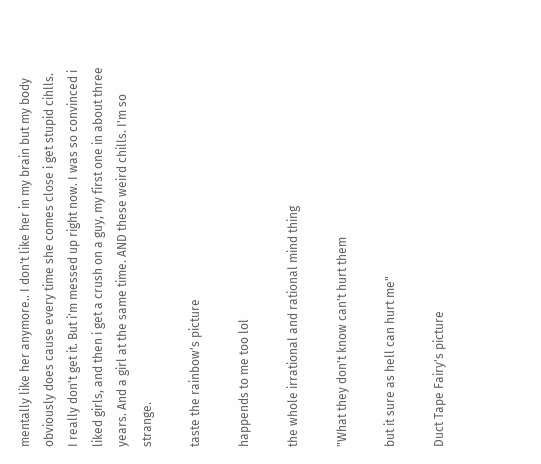mentally like her anymore.. I don't like her in my brain but my body obviously does cause every time she comes close i get stupid cihlls. I really don't get it. But i'm messed up right now. I was so convinced i liked girls, and then i get a crush on a guy, my first one in about three years. And a girl at the same time. AND these weird chills. I'm so strange.

taste the rainbow's picture

happends to me too lol

the whole irrational and rational mind thing

"What they don't know can't hurt them

but it sure as hell can hurt me"

Duct Tape Fairy's picture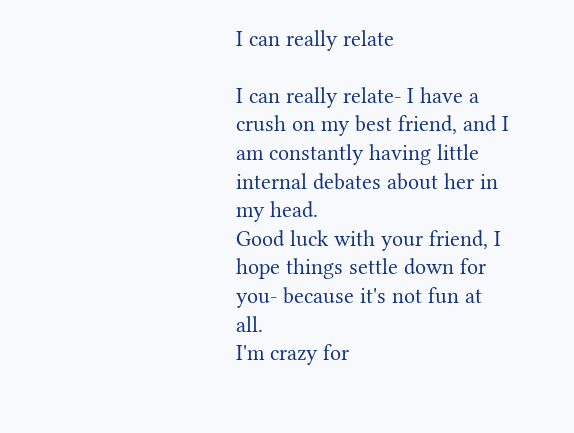I can really relate

I can really relate- I have a crush on my best friend, and I am constantly having little internal debates about her in my head.
Good luck with your friend, I hope things settle down for you- because it's not fun at all.
I'm crazy for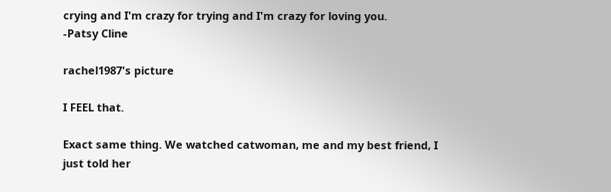crying and I'm crazy for trying and I'm crazy for loving you.
-Patsy Cline

rachel1987's picture

I FEEL that.

Exact same thing. We watched catwoman, me and my best friend, I just told her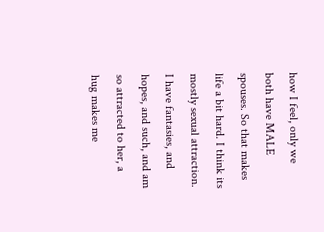how I feel, only we both have MALE spouses. So that makes life a bit hard. I think its mostly sexual attraction. I have fantasies, and hopes, and such, and am so attracted to her, a hug makes me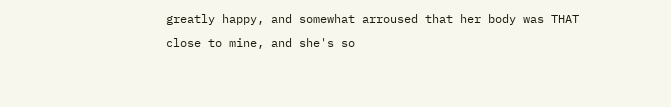greatly happy, and somewhat arroused that her body was THAT close to mine, and she's so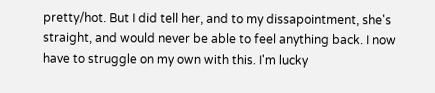pretty/hot. But I did tell her, and to my dissapointment, she's straight, and would never be able to feel anything back. I now have to struggle on my own with this. I'm lucky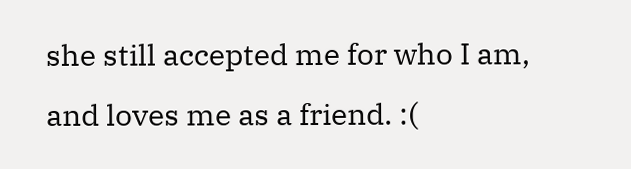she still accepted me for who I am, and loves me as a friend. :(